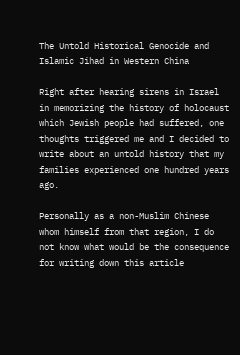The Untold Historical Genocide and Islamic Jihad in Western China

Right after hearing sirens in Israel in memorizing the history of holocaust which Jewish people had suffered, one thoughts triggered me and I decided to write about an untold history that my families experienced one hundred years ago.

Personally as a non-Muslim Chinese whom himself from that region, I do not know what would be the consequence for writing down this article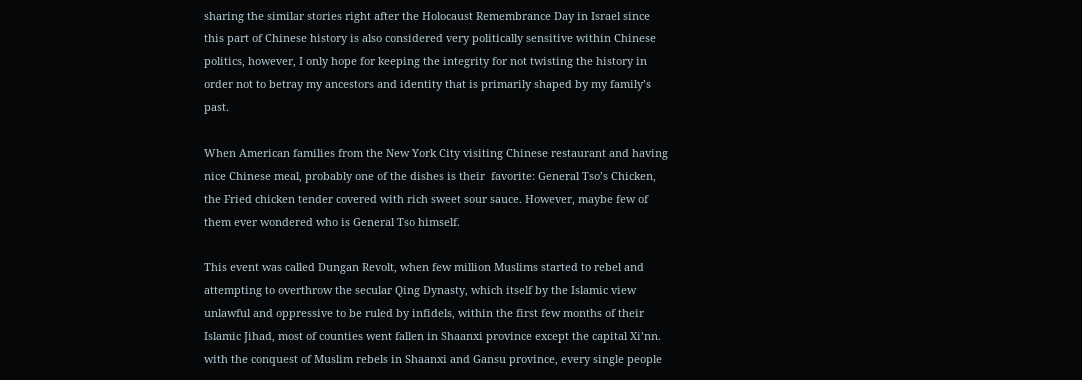sharing the similar stories right after the Holocaust Remembrance Day in Israel since this part of Chinese history is also considered very politically sensitive within Chinese politics, however, I only hope for keeping the integrity for not twisting the history in order not to betray my ancestors and identity that is primarily shaped by my family’s past.

When American families from the New York City visiting Chinese restaurant and having nice Chinese meal, probably one of the dishes is their  favorite: General Tso’s Chicken, the Fried chicken tender covered with rich sweet sour sauce. However, maybe few of them ever wondered who is General Tso himself.

This event was called Dungan Revolt, when few million Muslims started to rebel and attempting to overthrow the secular Qing Dynasty, which itself by the Islamic view unlawful and oppressive to be ruled by infidels, within the first few months of their Islamic Jihad, most of counties went fallen in Shaanxi province except the capital Xi’nn. with the conquest of Muslim rebels in Shaanxi and Gansu province, every single people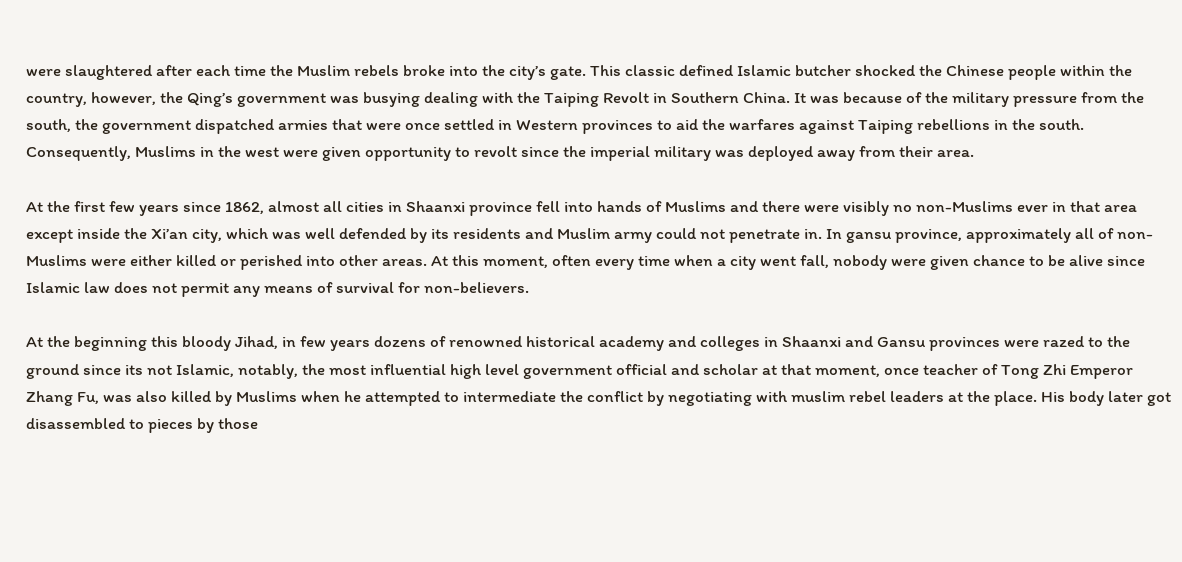were slaughtered after each time the Muslim rebels broke into the city’s gate. This classic defined Islamic butcher shocked the Chinese people within the country, however, the Qing’s government was busying dealing with the Taiping Revolt in Southern China. It was because of the military pressure from the south, the government dispatched armies that were once settled in Western provinces to aid the warfares against Taiping rebellions in the south. Consequently, Muslims in the west were given opportunity to revolt since the imperial military was deployed away from their area.

At the first few years since 1862, almost all cities in Shaanxi province fell into hands of Muslims and there were visibly no non-Muslims ever in that area except inside the Xi’an city, which was well defended by its residents and Muslim army could not penetrate in. In gansu province, approximately all of non-Muslims were either killed or perished into other areas. At this moment, often every time when a city went fall, nobody were given chance to be alive since Islamic law does not permit any means of survival for non-believers.

At the beginning this bloody Jihad, in few years dozens of renowned historical academy and colleges in Shaanxi and Gansu provinces were razed to the ground since its not Islamic, notably, the most influential high level government official and scholar at that moment, once teacher of Tong Zhi Emperor Zhang Fu, was also killed by Muslims when he attempted to intermediate the conflict by negotiating with muslim rebel leaders at the place. His body later got disassembled to pieces by those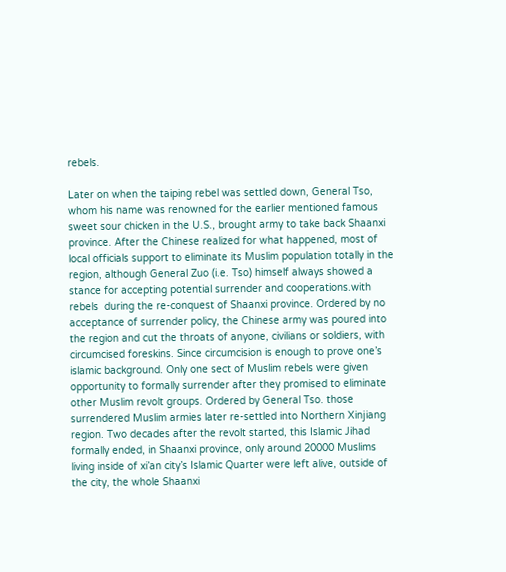rebels.

Later on when the taiping rebel was settled down, General Tso, whom his name was renowned for the earlier mentioned famous sweet sour chicken in the U.S., brought army to take back Shaanxi province. After the Chinese realized for what happened, most of local officials support to eliminate its Muslim population totally in the region, although General Zuo (i.e. Tso) himself always showed a stance for accepting potential surrender and cooperations.with rebels  during the re-conquest of Shaanxi province. Ordered by no acceptance of surrender policy, the Chinese army was poured into the region and cut the throats of anyone, civilians or soldiers, with circumcised foreskins. Since circumcision is enough to prove one’s islamic background. Only one sect of Muslim rebels were given opportunity to formally surrender after they promised to eliminate other Muslim revolt groups. Ordered by General Tso. those surrendered Muslim armies later re-settled into Northern Xinjiang region. Two decades after the revolt started, this Islamic Jihad formally ended, in Shaanxi province, only around 20000 Muslims living inside of xi’an city’s Islamic Quarter were left alive, outside of the city, the whole Shaanxi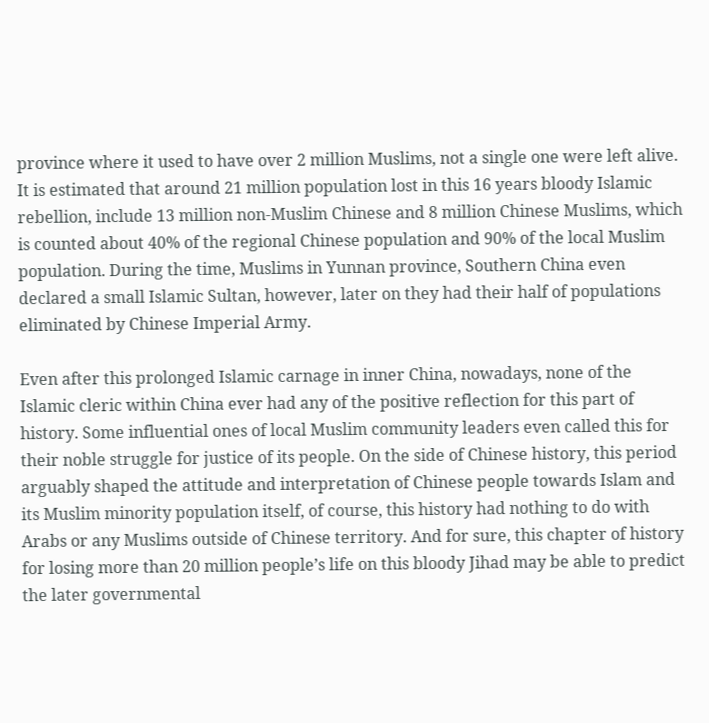province where it used to have over 2 million Muslims, not a single one were left alive. It is estimated that around 21 million population lost in this 16 years bloody Islamic rebellion, include 13 million non-Muslim Chinese and 8 million Chinese Muslims, which is counted about 40% of the regional Chinese population and 90% of the local Muslim population. During the time, Muslims in Yunnan province, Southern China even declared a small Islamic Sultan, however, later on they had their half of populations eliminated by Chinese Imperial Army.

Even after this prolonged Islamic carnage in inner China, nowadays, none of the Islamic cleric within China ever had any of the positive reflection for this part of history. Some influential ones of local Muslim community leaders even called this for their noble struggle for justice of its people. On the side of Chinese history, this period arguably shaped the attitude and interpretation of Chinese people towards Islam and its Muslim minority population itself, of course, this history had nothing to do with Arabs or any Muslims outside of Chinese territory. And for sure, this chapter of history for losing more than 20 million people’s life on this bloody Jihad may be able to predict the later governmental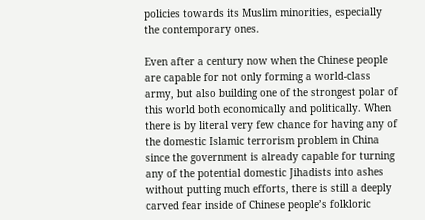policies towards its Muslim minorities, especially the contemporary ones.

Even after a century now when the Chinese people are capable for not only forming a world-class army, but also building one of the strongest polar of this world both economically and politically. When there is by literal very few chance for having any of the domestic Islamic terrorism problem in China since the government is already capable for turning any of the potential domestic Jihadists into ashes without putting much efforts, there is still a deeply carved fear inside of Chinese people’s folkloric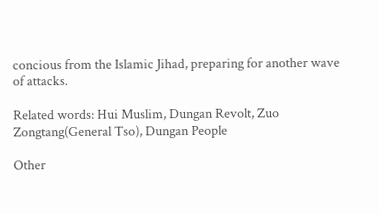concious from the Islamic Jihad, preparing for another wave of attacks.

Related words: Hui Muslim, Dungan Revolt, Zuo Zongtang(General Tso), Dungan People

Other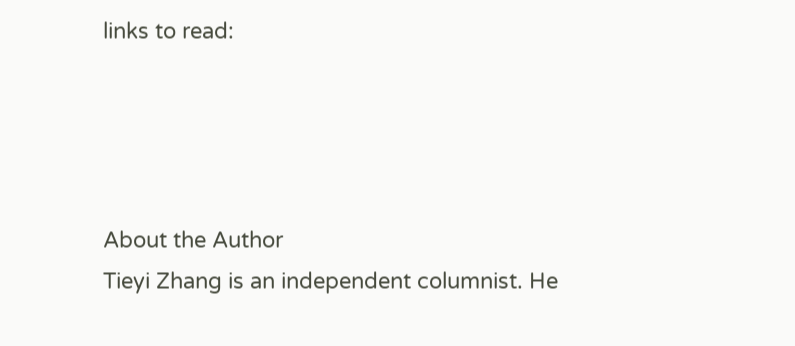links to read:




About the Author
Tieyi Zhang is an independent columnist. He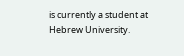is currently a student at Hebrew University.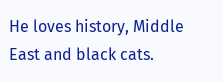He loves history, Middle East and black cats.